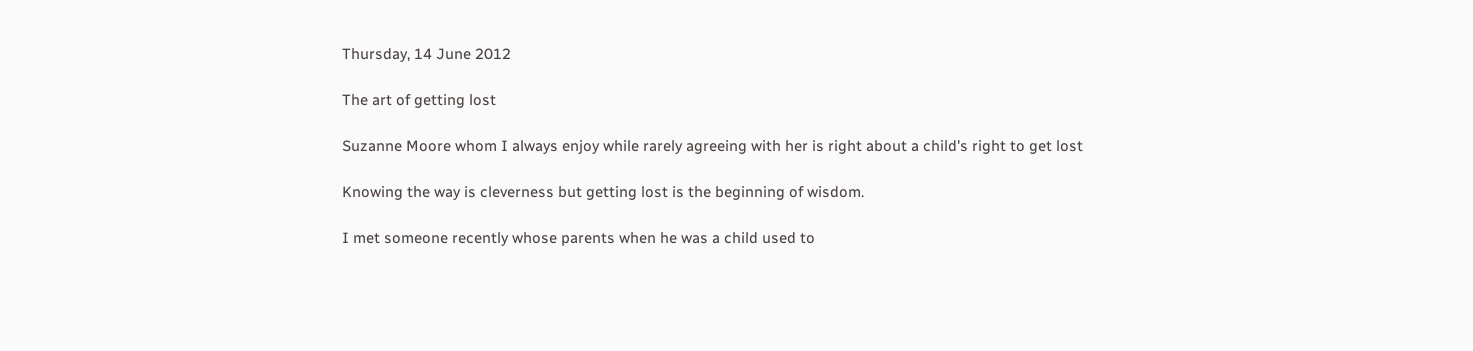Thursday, 14 June 2012

The art of getting lost

Suzanne Moore whom I always enjoy while rarely agreeing with her is right about a child's right to get lost

Knowing the way is cleverness but getting lost is the beginning of wisdom.

I met someone recently whose parents when he was a child used to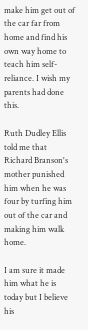make him get out of the car far from home and find his own way home to teach him self-reliance. I wish my parents had done this.

Ruth Dudley Ellis told me that Richard Branson's mother punished him when he was four by turfing him out of the car and making him walk home.

I am sure it made him what he is today but I believe his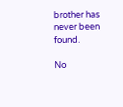brother has never been found.

No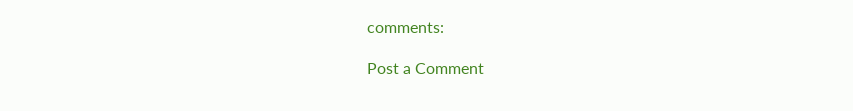comments:

Post a Comment